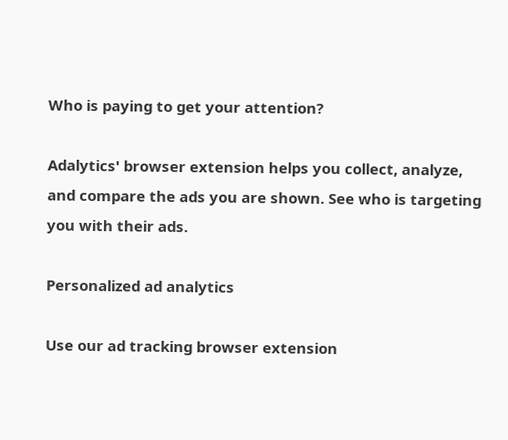Who is paying to get your attention?

Adalytics' browser extension helps you collect, analyze, and compare the ads you are shown. See who is targeting you with their ads.

Personalized ad analytics

Use our ad tracking browser extension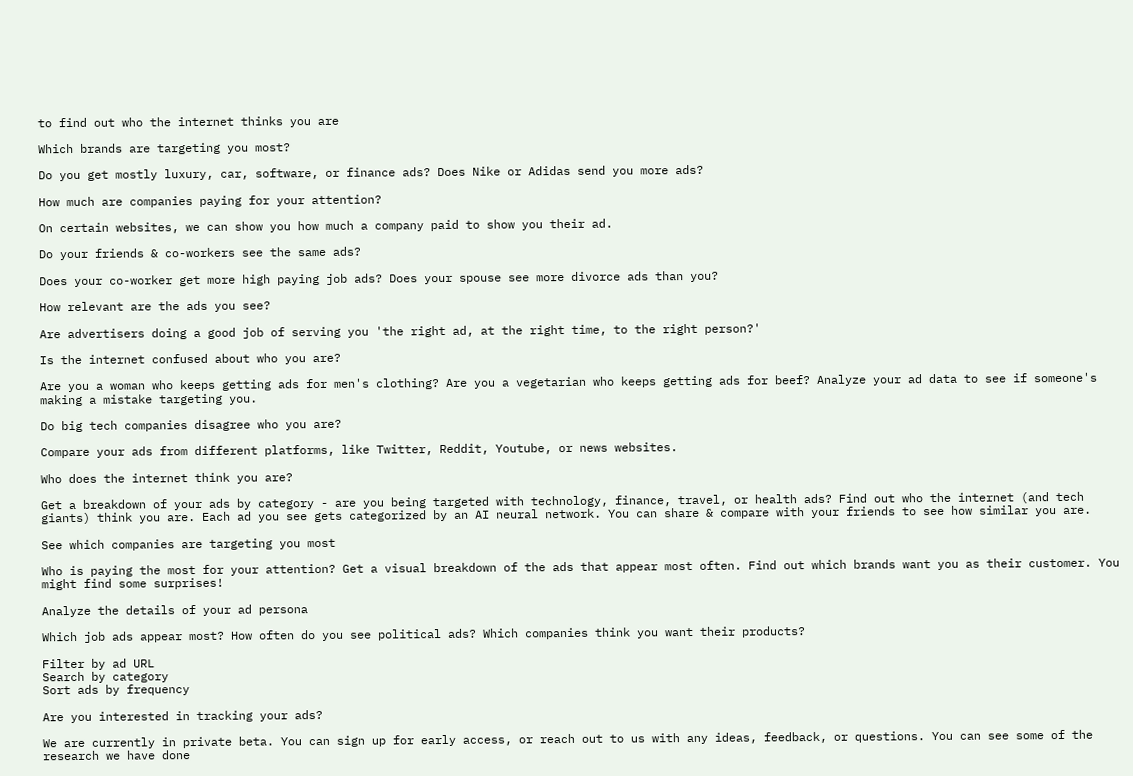to find out who the internet thinks you are

Which brands are targeting you most?

Do you get mostly luxury, car, software, or finance ads? Does Nike or Adidas send you more ads?

How much are companies paying for your attention?

On certain websites, we can show you how much a company paid to show you their ad.

Do your friends & co-workers see the same ads?

Does your co-worker get more high paying job ads? Does your spouse see more divorce ads than you?

How relevant are the ads you see?

Are advertisers doing a good job of serving you 'the right ad, at the right time, to the right person?'

Is the internet confused about who you are?

Are you a woman who keeps getting ads for men's clothing? Are you a vegetarian who keeps getting ads for beef? Analyze your ad data to see if someone's making a mistake targeting you.

Do big tech companies disagree who you are?

Compare your ads from different platforms, like Twitter, Reddit, Youtube, or news websites.

Who does the internet think you are?

Get a breakdown of your ads by category - are you being targeted with technology, finance, travel, or health ads? Find out who the internet (and tech giants) think you are. Each ad you see gets categorized by an AI neural network. You can share & compare with your friends to see how similar you are.

See which companies are targeting you most

Who is paying the most for your attention? Get a visual breakdown of the ads that appear most often. Find out which brands want you as their customer. You might find some surprises!

Analyze the details of your ad persona

Which job ads appear most? How often do you see political ads? Which companies think you want their products?

Filter by ad URL
Search by category
Sort ads by frequency

Are you interested in tracking your ads?

We are currently in private beta. You can sign up for early access, or reach out to us with any ideas, feedback, or questions. You can see some of the research we have done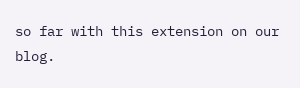so far with this extension on our blog.